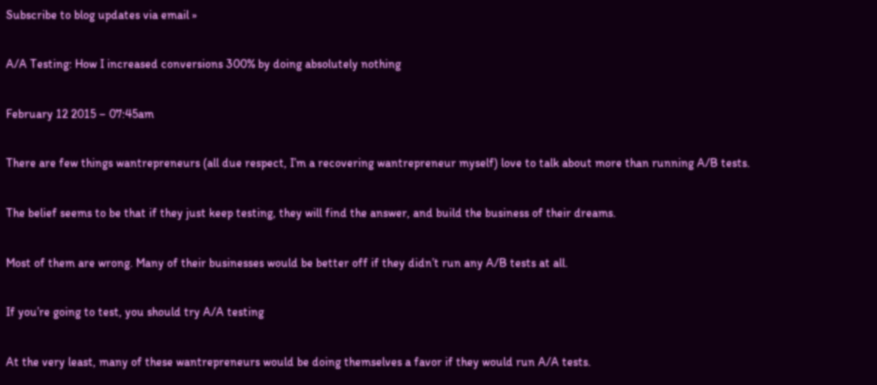Subscribe to blog updates via email »

A/A Testing: How I increased conversions 300% by doing absolutely nothing

February 12 2015 – 07:45am

There are few things wantrepreneurs (all due respect, I’m a recovering wantrepreneur myself) love to talk about more than running A/B tests.

The belief seems to be that if they just keep testing, they will find the answer, and build the business of their dreams.

Most of them are wrong. Many of their businesses would be better off if they didn’t run any A/B tests at all.

If you’re going to test, you should try A/A testing

At the very least, many of these wantrepreneurs would be doing themselves a favor if they would run A/A tests.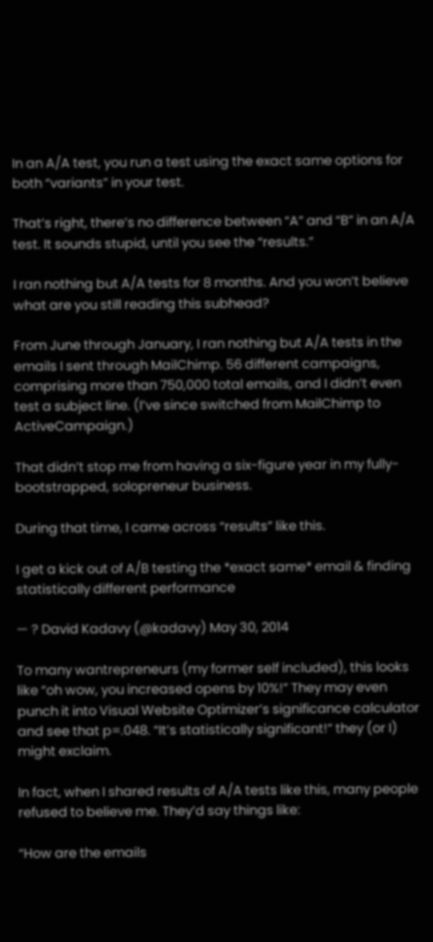In an A/A test, you run a test using the exact same options for both “variants” in your test.

That’s right, there’s no difference between “A” and “B” in an A/A test. It sounds stupid, until you see the “results.”

I ran nothing but A/A tests for 8 months. And you won’t believe what are you still reading this subhead?

From June through January, I ran nothing but A/A tests in the emails I sent through MailChimp. 56 different campaigns, comprising more than 750,000 total emails, and I didn’t even test a subject line. (I’ve since switched from MailChimp to ActiveCampaign.)

That didn’t stop me from having a six-figure year in my fully-bootstrapped, solopreneur business.

During that time, I came across “results” like this.

I get a kick out of A/B testing the *exact same* email & finding statistically different performance

— ? David Kadavy (@kadavy) May 30, 2014

To many wantrepreneurs (my former self included), this looks like “oh wow, you increased opens by 10%!” They may even punch it into Visual Website Optimizer’s significance calculator and see that p=.048. “It’s statistically significant!” they (or I) might exclaim.

In fact, when I shared results of A/A tests like this, many people refused to believe me. They’d say things like:

“How are the emails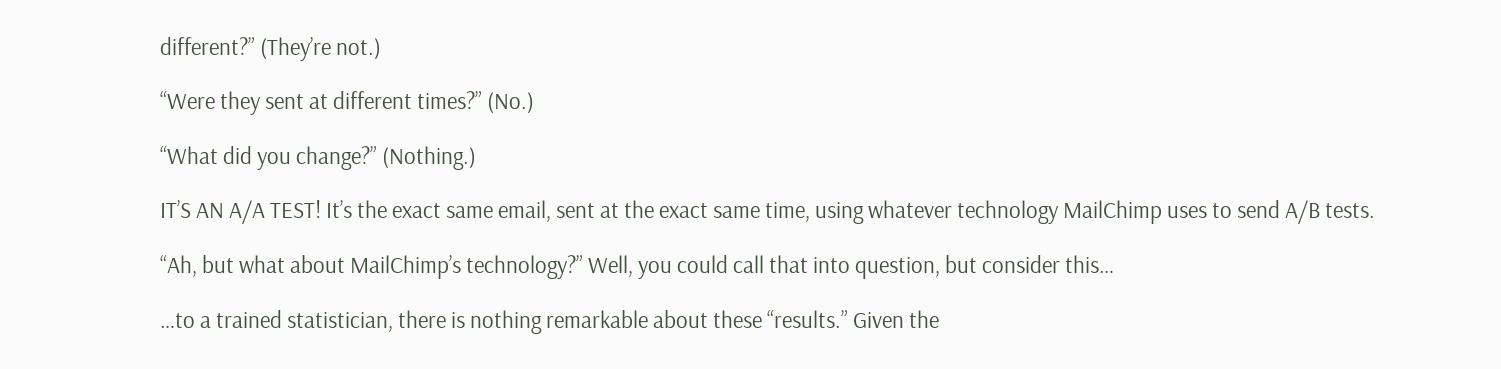different?” (They’re not.)

“Were they sent at different times?” (No.)

“What did you change?” (Nothing.)

IT’S AN A/A TEST! It’s the exact same email, sent at the exact same time, using whatever technology MailChimp uses to send A/B tests.

“Ah, but what about MailChimp’s technology?” Well, you could call that into question, but consider this…

…to a trained statistician, there is nothing remarkable about these “results.” Given the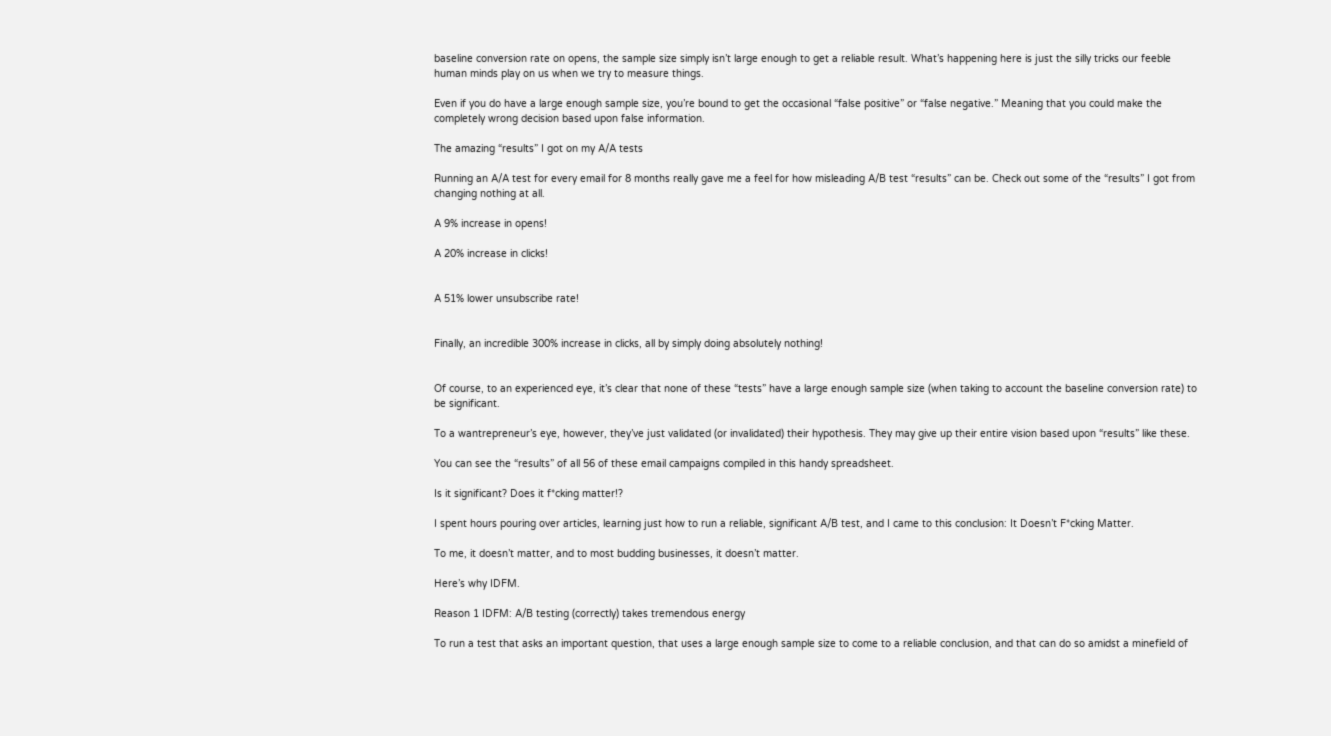baseline conversion rate on opens, the sample size simply isn’t large enough to get a reliable result. What’s happening here is just the silly tricks our feeble human minds play on us when we try to measure things.

Even if you do have a large enough sample size, you’re bound to get the occasional “false positive” or “false negative.” Meaning that you could make the completely wrong decision based upon false information.

The amazing “results” I got on my A/A tests

Running an A/A test for every email for 8 months really gave me a feel for how misleading A/B test “results” can be. Check out some of the “results” I got from changing nothing at all.

A 9% increase in opens!

A 20% increase in clicks!


A 51% lower unsubscribe rate!


Finally, an incredible 300% increase in clicks, all by simply doing absolutely nothing!


Of course, to an experienced eye, it’s clear that none of these “tests” have a large enough sample size (when taking to account the baseline conversion rate) to be significant.

To a wantrepreneur’s eye, however, they’ve just validated (or invalidated) their hypothesis. They may give up their entire vision based upon “results” like these.

You can see the “results” of all 56 of these email campaigns compiled in this handy spreadsheet.

Is it significant? Does it f*cking matter!?

I spent hours pouring over articles, learning just how to run a reliable, significant A/B test, and I came to this conclusion: It Doesn’t F*cking Matter.

To me, it doesn’t matter, and to most budding businesses, it doesn’t matter.

Here’s why IDFM.

Reason 1 IDFM: A/B testing (correctly) takes tremendous energy

To run a test that asks an important question, that uses a large enough sample size to come to a reliable conclusion, and that can do so amidst a minefield of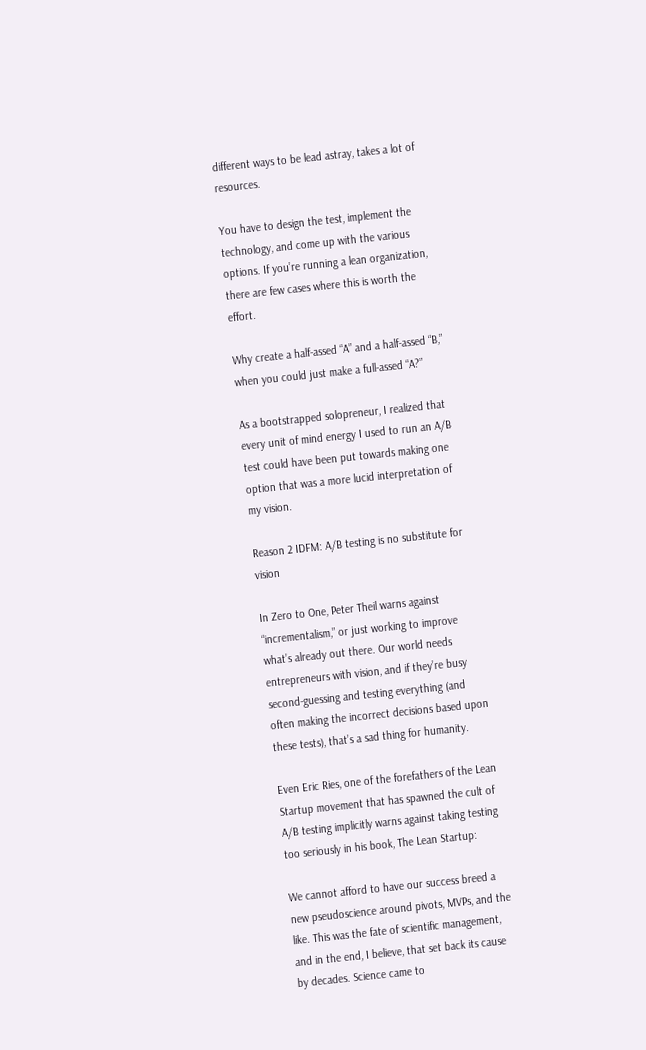different ways to be lead astray, takes a lot of resources.

You have to design the test, implement the technology, and come up with the various options. If you’re running a lean organization, there are few cases where this is worth the effort.

Why create a half-assed “A” and a half-assed “B,” when you could just make a full-assed “A?”

As a bootstrapped solopreneur, I realized that every unit of mind energy I used to run an A/B test could have been put towards making one option that was a more lucid interpretation of my vision.

Reason 2 IDFM: A/B testing is no substitute for vision

In Zero to One, Peter Theil warns against “incrementalism,” or just working to improve what’s already out there. Our world needs entrepreneurs with vision, and if they’re busy second-guessing and testing everything (and often making the incorrect decisions based upon these tests), that’s a sad thing for humanity.

Even Eric Ries, one of the forefathers of the Lean Startup movement that has spawned the cult of A/B testing implicitly warns against taking testing too seriously in his book, The Lean Startup:

We cannot afford to have our success breed a new pseudoscience around pivots, MVPs, and the like. This was the fate of scientific management, and in the end, I believe, that set back its cause by decades. Science came to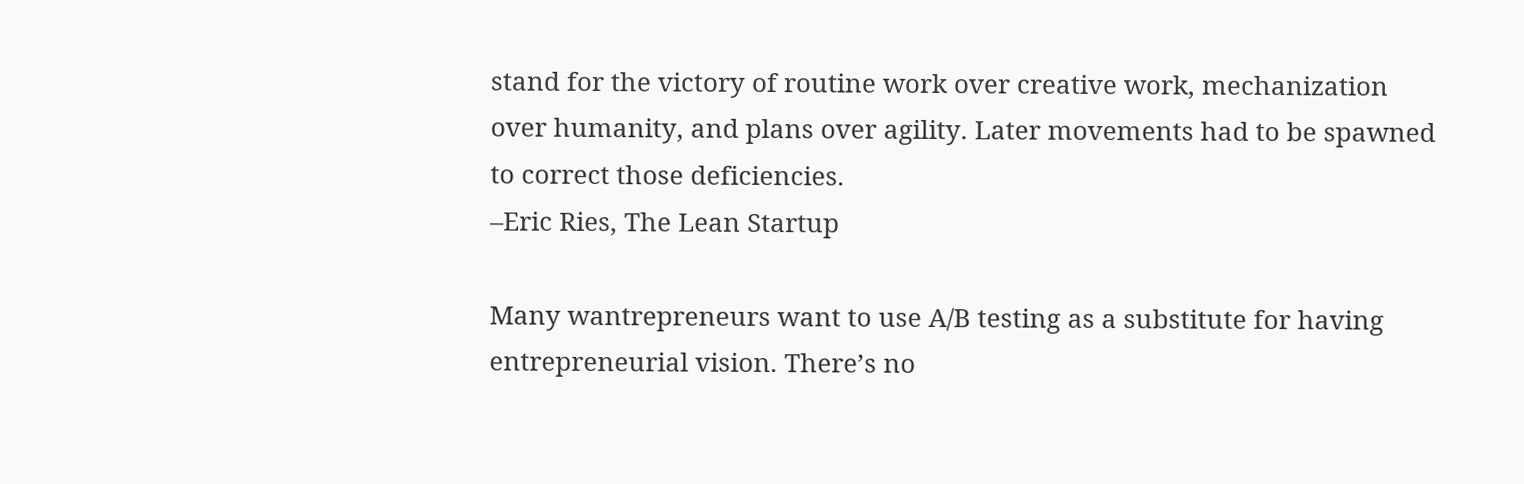stand for the victory of routine work over creative work, mechanization over humanity, and plans over agility. Later movements had to be spawned to correct those deficiencies.
–Eric Ries, The Lean Startup

Many wantrepreneurs want to use A/B testing as a substitute for having entrepreneurial vision. There’s no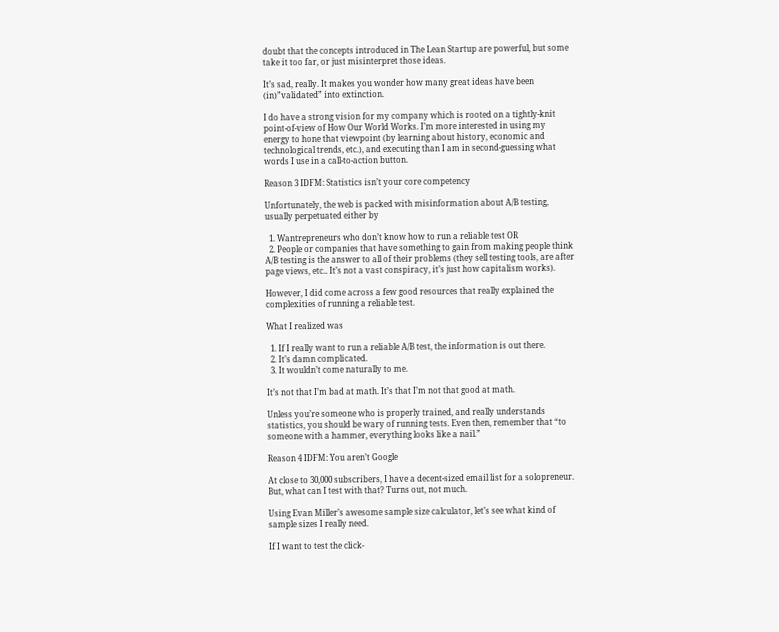doubt that the concepts introduced in The Lean Startup are powerful, but some take it too far, or just misinterpret those ideas.

It’s sad, really. It makes you wonder how many great ideas have been (in)”validated” into extinction.

I do have a strong vision for my company which is rooted on a tightly-knit point-of-view of How Our World Works. I’m more interested in using my energy to hone that viewpoint (by learning about history, economic and technological trends, etc.), and executing than I am in second-guessing what words I use in a call-to-action button.

Reason 3 IDFM: Statistics isn’t your core competency

Unfortunately, the web is packed with misinformation about A/B testing, usually perpetuated either by

  1. Wantrepreneurs who don’t know how to run a reliable test OR
  2. People or companies that have something to gain from making people think A/B testing is the answer to all of their problems (they sell testing tools, are after page views, etc.. It’s not a vast conspiracy, it’s just how capitalism works).

However, I did come across a few good resources that really explained the complexities of running a reliable test.

What I realized was

  1. If I really want to run a reliable A/B test, the information is out there.
  2. It’s damn complicated.
  3. It wouldn’t come naturally to me.

It’s not that I’m bad at math. It’s that I’m not that good at math.

Unless you’re someone who is properly trained, and really understands statistics, you should be wary of running tests. Even then, remember that “to someone with a hammer, everything looks like a nail.”

Reason 4 IDFM: You aren’t Google

At close to 30,000 subscribers, I have a decent-sized email list for a solopreneur. But, what can I test with that? Turns out, not much.

Using Evan Miller’s awesome sample size calculator, let’s see what kind of sample sizes I really need.

If I want to test the click-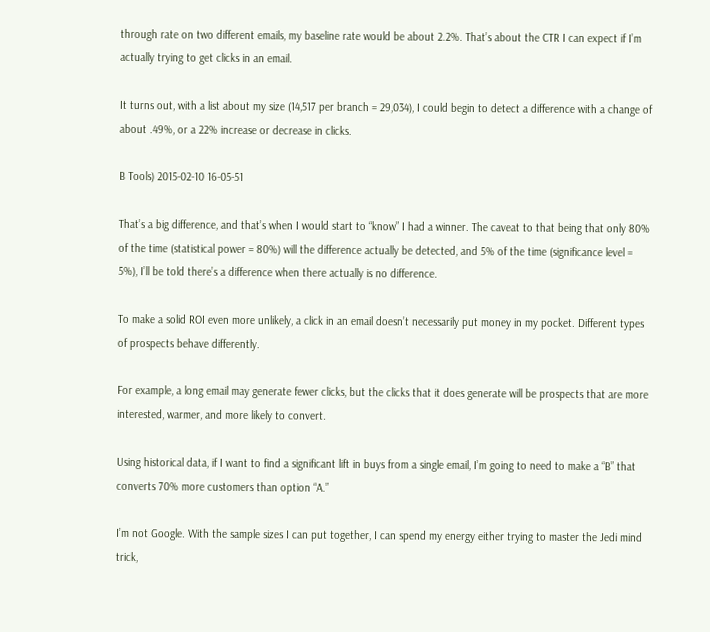through rate on two different emails, my baseline rate would be about 2.2%. That’s about the CTR I can expect if I’m actually trying to get clicks in an email.

It turns out, with a list about my size (14,517 per branch = 29,034), I could begin to detect a difference with a change of about .49%, or a 22% increase or decrease in clicks.

B Tools) 2015-02-10 16-05-51

That’s a big difference, and that’s when I would start to “know” I had a winner. The caveat to that being that only 80% of the time (statistical power = 80%) will the difference actually be detected, and 5% of the time (significance level = 5%), I’ll be told there’s a difference when there actually is no difference.

To make a solid ROI even more unlikely, a click in an email doesn’t necessarily put money in my pocket. Different types of prospects behave differently.

For example, a long email may generate fewer clicks, but the clicks that it does generate will be prospects that are more interested, warmer, and more likely to convert.

Using historical data, if I want to find a significant lift in buys from a single email, I’m going to need to make a “B” that converts 70% more customers than option “A.”

I’m not Google. With the sample sizes I can put together, I can spend my energy either trying to master the Jedi mind trick,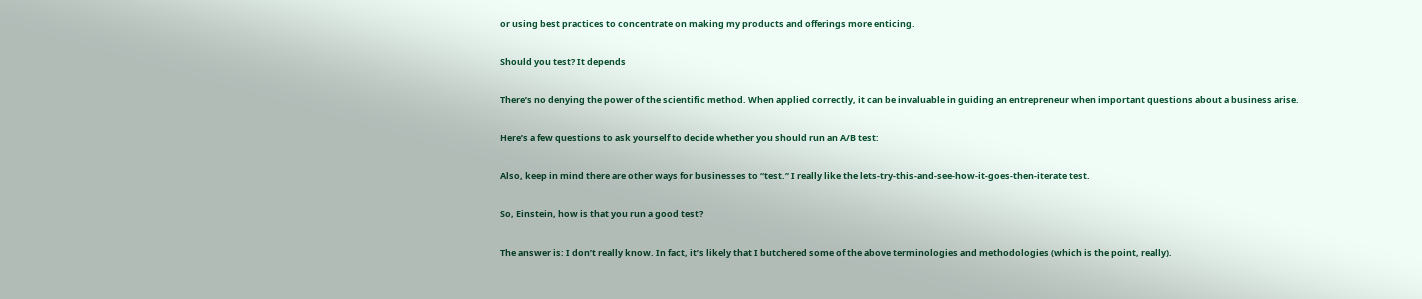or using best practices to concentrate on making my products and offerings more enticing.

Should you test? It depends

There’s no denying the power of the scientific method. When applied correctly, it can be invaluable in guiding an entrepreneur when important questions about a business arise.

Here’s a few questions to ask yourself to decide whether you should run an A/B test:

Also, keep in mind there are other ways for businesses to “test.” I really like the lets-try-this-and-see-how-it-goes-then-iterate test.

So, Einstein, how is that you run a good test?

The answer is: I don’t really know. In fact, it’s likely that I butchered some of the above terminologies and methodologies (which is the point, really).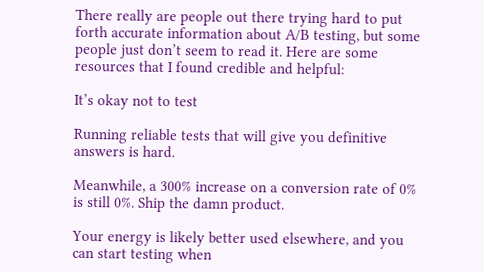There really are people out there trying hard to put forth accurate information about A/B testing, but some people just don’t seem to read it. Here are some resources that I found credible and helpful:

It’s okay not to test

Running reliable tests that will give you definitive answers is hard.

Meanwhile, a 300% increase on a conversion rate of 0% is still 0%. Ship the damn product.

Your energy is likely better used elsewhere, and you can start testing when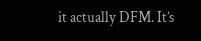it actually DFM. It’s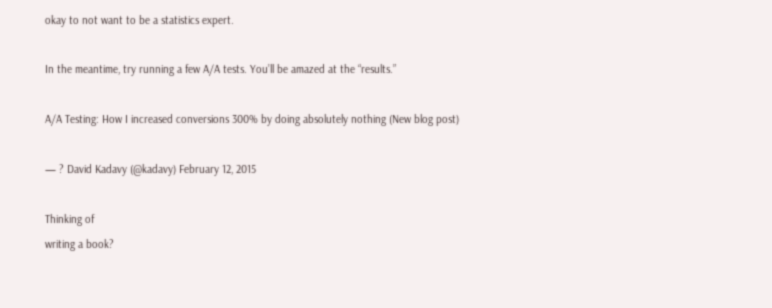okay to not want to be a statistics expert.

In the meantime, try running a few A/A tests. You’ll be amazed at the “results.”

A/A Testing: How I increased conversions 300% by doing absolutely nothing (New blog post)

— ? David Kadavy (@kadavy) February 12, 2015

Thinking of
writing a book?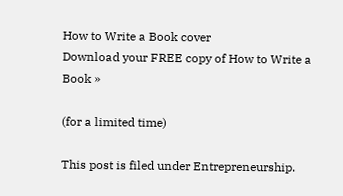How to Write a Book cover
Download your FREE copy of How to Write a Book »

(for a limited time)

This post is filed under Entrepreneurship.